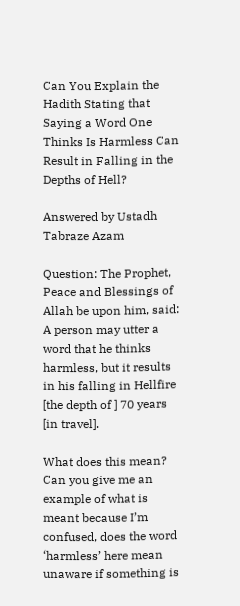Can You Explain the Hadith Stating that Saying a Word One Thinks Is Harmless Can Result in Falling in the Depths of Hell?

Answered by Ustadh Tabraze Azam

Question: The Prophet, Peace and Blessings of Allah be upon him, said: A person may utter a word that he thinks harmless, but it results in his falling in Hellfire [the depth of ] 70 years [in travel].

What does this mean? Can you give me an example of what is meant because I’m confused, does the word ‘harmless’ here mean unaware if something is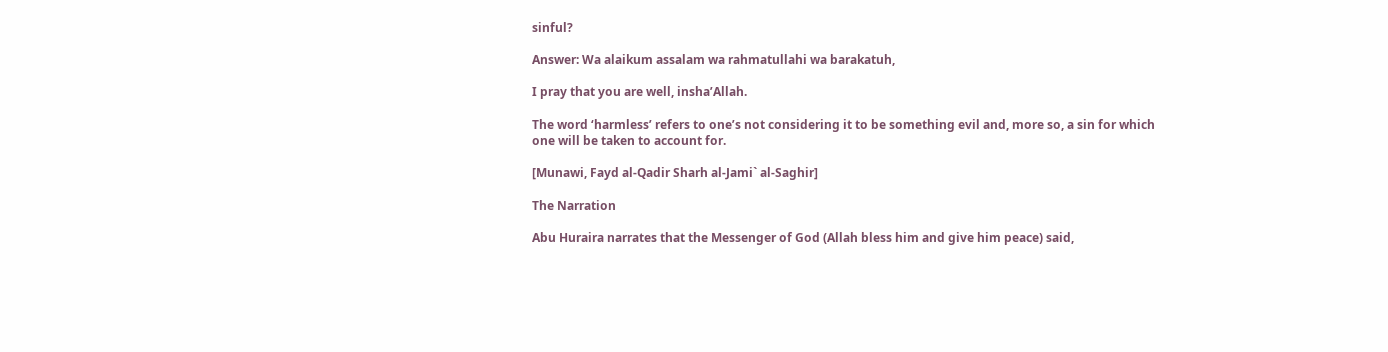sinful?

Answer: Wa alaikum assalam wa rahmatullahi wa barakatuh,

I pray that you are well, insha’Allah.

The word ‘harmless’ refers to one’s not considering it to be something evil and, more so, a sin for which one will be taken to account for.

[Munawi, Fayd al-Qadir Sharh al-Jami` al-Saghir]

The Narration

Abu Huraira narrates that the Messenger of God (Allah bless him and give him peace) said,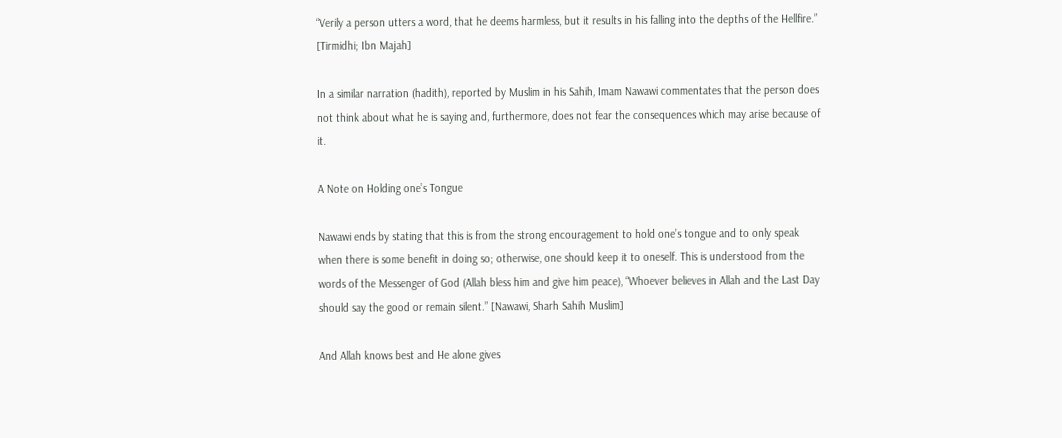“Verily a person utters a word, that he deems harmless, but it results in his falling into the depths of the Hellfire.” [Tirmidhi; Ibn Majah]

In a similar narration (hadith), reported by Muslim in his Sahih, Imam Nawawi commentates that the person does not think about what he is saying and, furthermore, does not fear the consequences which may arise because of it.

A Note on Holding one’s Tongue

Nawawi ends by stating that this is from the strong encouragement to hold one’s tongue and to only speak when there is some benefit in doing so; otherwise, one should keep it to oneself. This is understood from the words of the Messenger of God (Allah bless him and give him peace), “Whoever believes in Allah and the Last Day should say the good or remain silent.” [Nawawi, Sharh Sahih Muslim]

And Allah knows best and He alone gives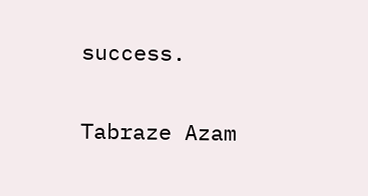success.


Tabraze Azam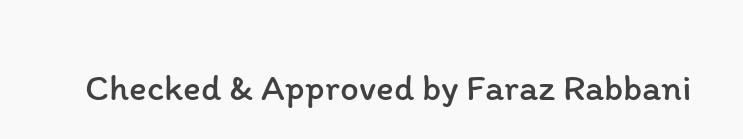Checked & Approved by Faraz Rabbani